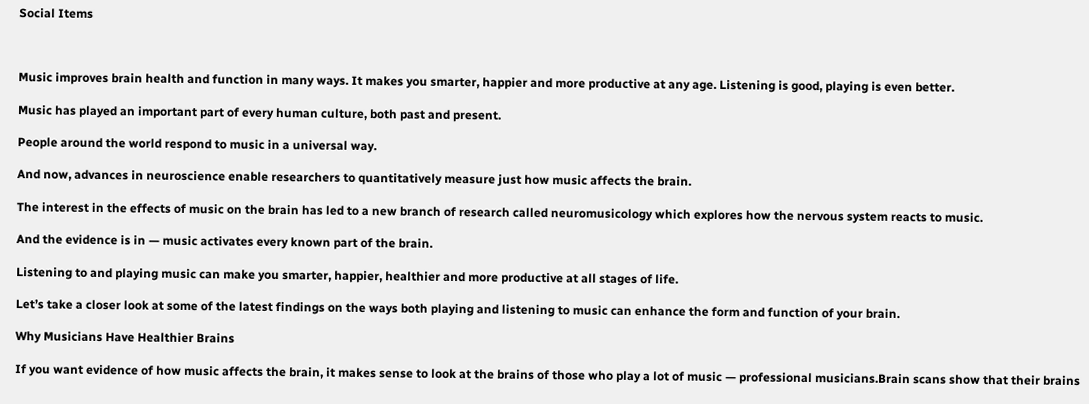Social Items



Music improves brain health and function in many ways. It makes you smarter, happier and more productive at any age. Listening is good, playing is even better.

Music has played an important part of every human culture, both past and present.

People around the world respond to music in a universal way.

And now, advances in neuroscience enable researchers to quantitatively measure just how music affects the brain.

The interest in the effects of music on the brain has led to a new branch of research called neuromusicology which explores how the nervous system reacts to music.

And the evidence is in — music activates every known part of the brain.

Listening to and playing music can make you smarter, happier, healthier and more productive at all stages of life.

Let’s take a closer look at some of the latest findings on the ways both playing and listening to music can enhance the form and function of your brain.

Why Musicians Have Healthier Brains

If you want evidence of how music affects the brain, it makes sense to look at the brains of those who play a lot of music — professional musicians.Brain scans show that their brains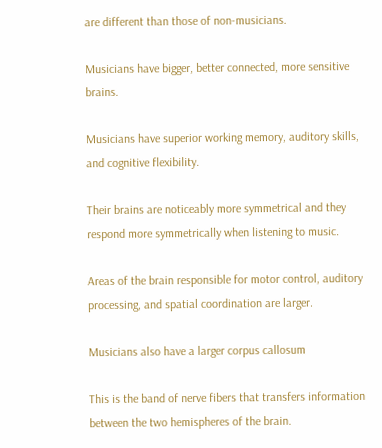are different than those of non-musicians.

Musicians have bigger, better connected, more sensitive brains.

Musicians have superior working memory, auditory skills, and cognitive flexibility.

Their brains are noticeably more symmetrical and they respond more symmetrically when listening to music.

Areas of the brain responsible for motor control, auditory processing, and spatial coordination are larger.

Musicians also have a larger corpus callosum

This is the band of nerve fibers that transfers information between the two hemispheres of the brain.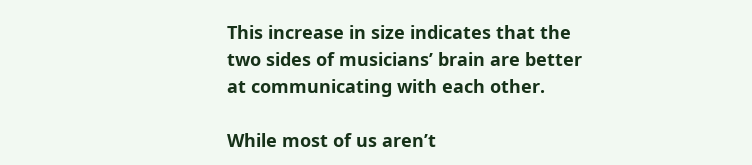This increase in size indicates that the two sides of musicians’ brain are better at communicating with each other.

While most of us aren’t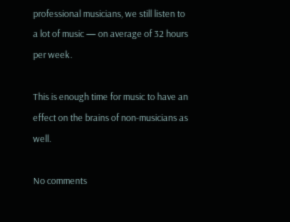professional musicians, we still listen to a lot of music — on average of 32 hours per week.

This is enough time for music to have an effect on the brains of non-musicians as well.

No comments